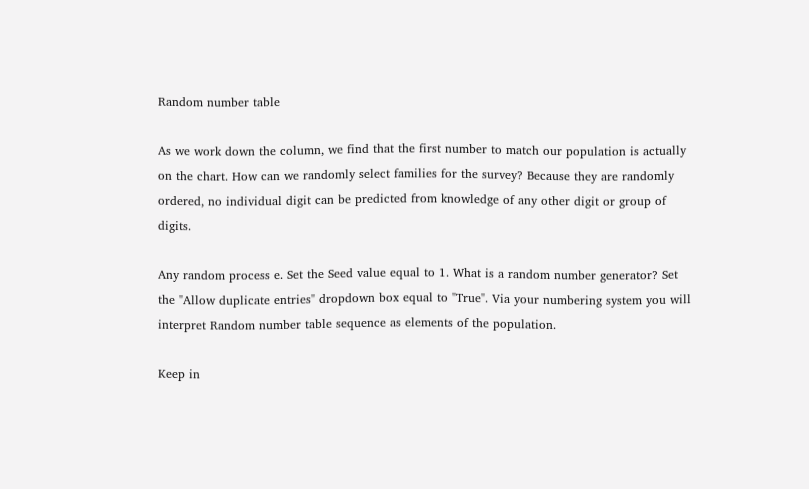Random number table

As we work down the column, we find that the first number to match our population is actually on the chart. How can we randomly select families for the survey? Because they are randomly ordered, no individual digit can be predicted from knowledge of any other digit or group of digits.

Any random process e. Set the Seed value equal to 1. What is a random number generator? Set the "Allow duplicate entries" dropdown box equal to "True". Via your numbering system you will interpret Random number table sequence as elements of the population.

Keep in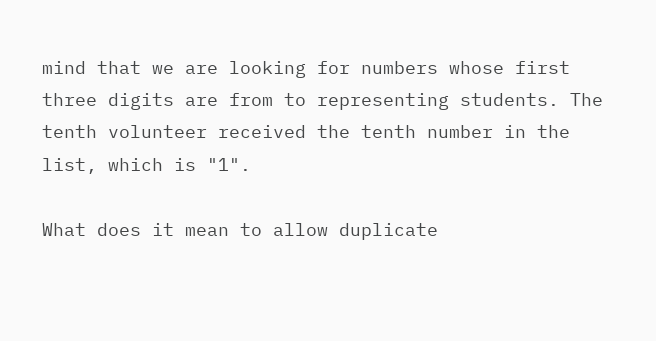mind that we are looking for numbers whose first three digits are from to representing students. The tenth volunteer received the tenth number in the list, which is "1".

What does it mean to allow duplicate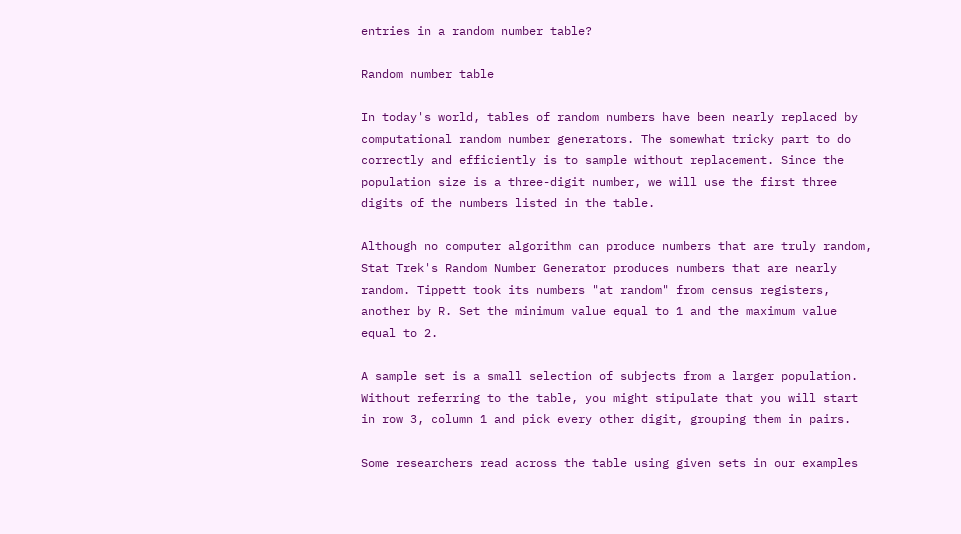entries in a random number table?

Random number table

In today's world, tables of random numbers have been nearly replaced by computational random number generators. The somewhat tricky part to do correctly and efficiently is to sample without replacement. Since the population size is a three-digit number, we will use the first three digits of the numbers listed in the table.

Although no computer algorithm can produce numbers that are truly random, Stat Trek's Random Number Generator produces numbers that are nearly random. Tippett took its numbers "at random" from census registers, another by R. Set the minimum value equal to 1 and the maximum value equal to 2.

A sample set is a small selection of subjects from a larger population. Without referring to the table, you might stipulate that you will start in row 3, column 1 and pick every other digit, grouping them in pairs.

Some researchers read across the table using given sets in our examples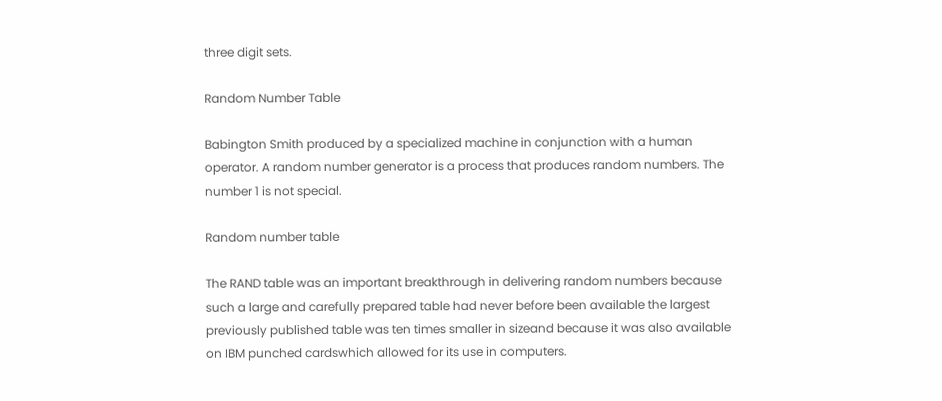three digit sets.

Random Number Table

Babington Smith produced by a specialized machine in conjunction with a human operator. A random number generator is a process that produces random numbers. The number 1 is not special.

Random number table

The RAND table was an important breakthrough in delivering random numbers because such a large and carefully prepared table had never before been available the largest previously published table was ten times smaller in sizeand because it was also available on IBM punched cardswhich allowed for its use in computers.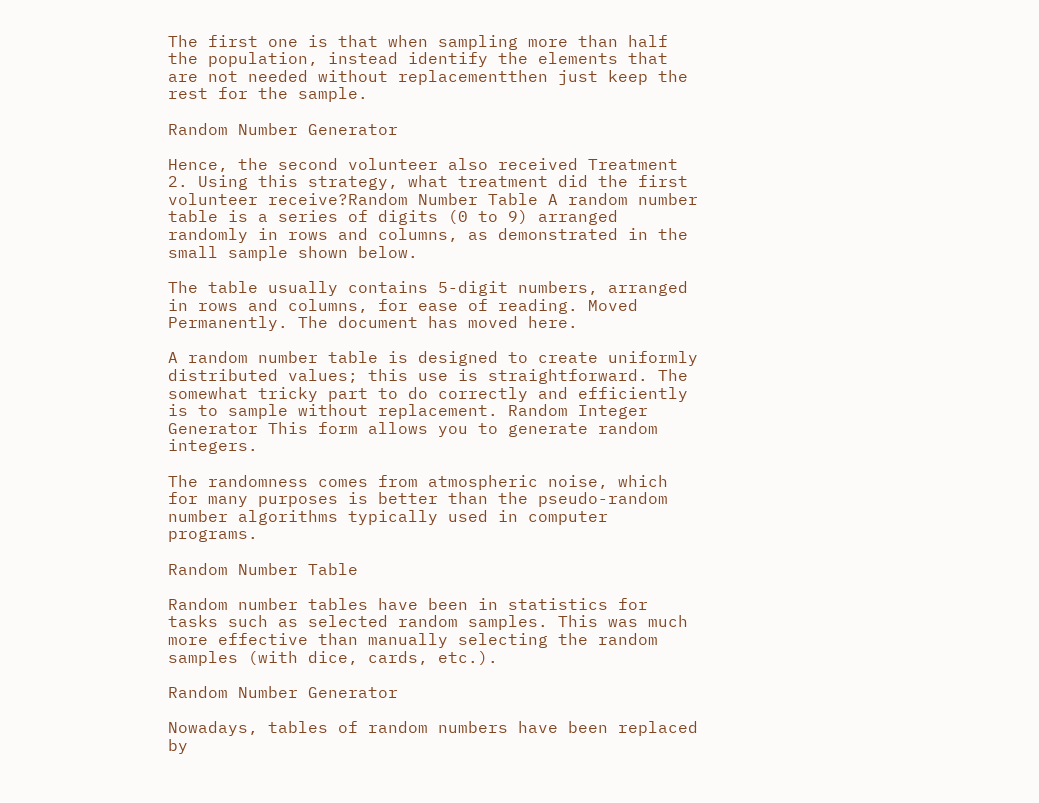The first one is that when sampling more than half the population, instead identify the elements that are not needed without replacementthen just keep the rest for the sample.

Random Number Generator

Hence, the second volunteer also received Treatment 2. Using this strategy, what treatment did the first volunteer receive?Random Number Table A random number table is a series of digits (0 to 9) arranged randomly in rows and columns, as demonstrated in the small sample shown below.

The table usually contains 5-digit numbers, arranged in rows and columns, for ease of reading. Moved Permanently. The document has moved here.

A random number table is designed to create uniformly distributed values; this use is straightforward. The somewhat tricky part to do correctly and efficiently is to sample without replacement. Random Integer Generator This form allows you to generate random integers.

The randomness comes from atmospheric noise, which for many purposes is better than the pseudo-random number algorithms typically used in computer programs.

Random Number Table

Random number tables have been in statistics for tasks such as selected random samples. This was much more effective than manually selecting the random samples (with dice, cards, etc.).

Random Number Generator

Nowadays, tables of random numbers have been replaced by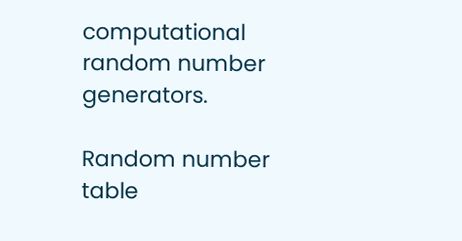computational random number generators.

Random number table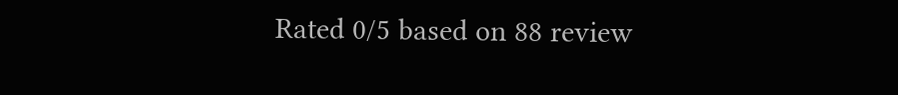Rated 0/5 based on 88 review